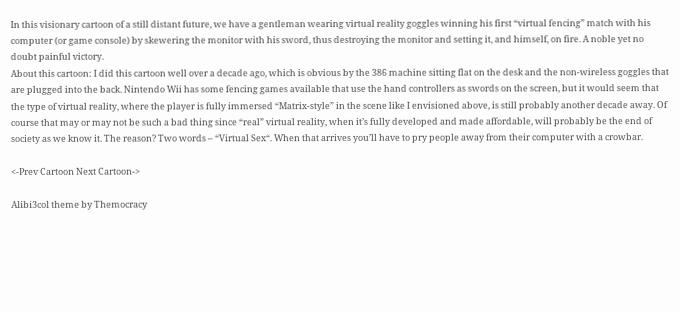In this visionary cartoon of a still distant future, we have a gentleman wearing virtual reality goggles winning his first “virtual fencing” match with his computer (or game console) by skewering the monitor with his sword, thus destroying the monitor and setting it, and himself, on fire. A noble yet no doubt painful victory.
About this cartoon: I did this cartoon well over a decade ago, which is obvious by the 386 machine sitting flat on the desk and the non-wireless goggles that are plugged into the back. Nintendo Wii has some fencing games available that use the hand controllers as swords on the screen, but it would seem that the type of virtual reality, where the player is fully immersed “Matrix-style” in the scene like I envisioned above, is still probably another decade away. Of course that may or may not be such a bad thing since “real” virtual reality, when it’s fully developed and made affordable, will probably be the end of society as we know it. The reason? Two words – “Virtual Sex“. When that arrives you’ll have to pry people away from their computer with a crowbar.

<-Prev Cartoon Next Cartoon->

Alibi3col theme by Themocracy